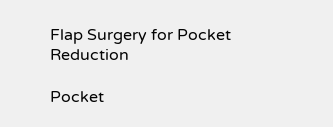Flap Surgery for Pocket Reduction

Pocket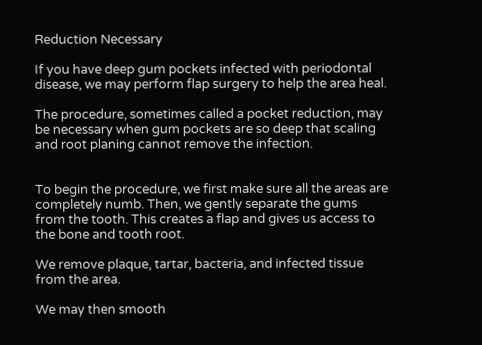Reduction Necessary

If you have deep gum pockets infected with periodontal disease, we may perform flap surgery to help the area heal.

The procedure, sometimes called a pocket reduction, may be necessary when gum pockets are so deep that scaling and root planing cannot remove the infection.


To begin the procedure, we first make sure all the areas are completely numb. Then, we gently separate the gums from the tooth. This creates a flap and gives us access to the bone and tooth root.

We remove plaque, tartar, bacteria, and infected tissue from the area.

We may then smooth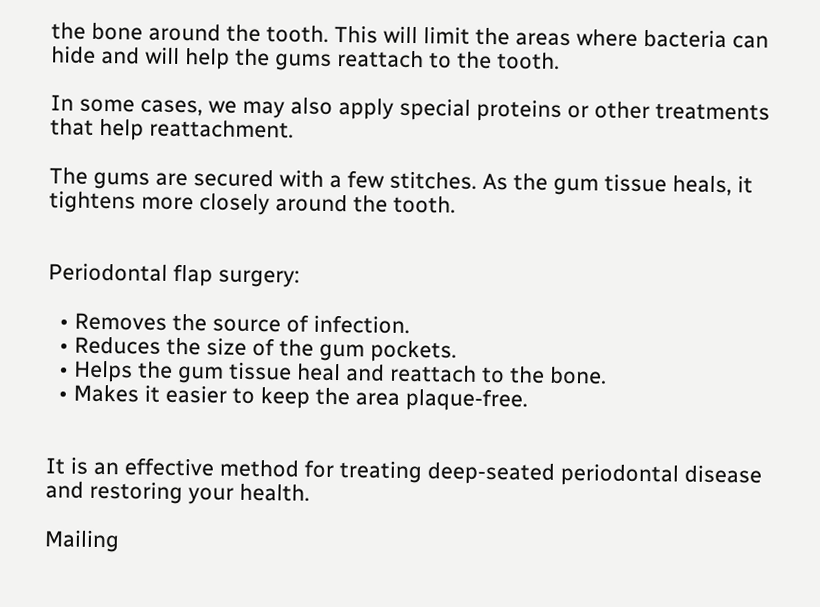the bone around the tooth. This will limit the areas where bacteria can hide and will help the gums reattach to the tooth.

In some cases, we may also apply special proteins or other treatments that help reattachment.

The gums are secured with a few stitches. As the gum tissue heals, it tightens more closely around the tooth.


Periodontal flap surgery:

  • Removes the source of infection.
  • Reduces the size of the gum pockets.
  • Helps the gum tissue heal and reattach to the bone.
  • Makes it easier to keep the area plaque-free.


It is an effective method for treating deep-seated periodontal disease and restoring your health.

Mailing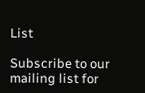List

Subscribe to our mailing list for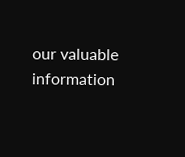our valuable information